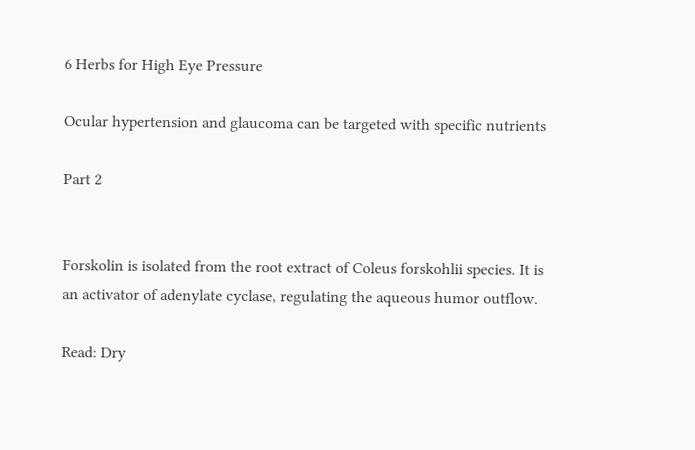6 Herbs for High Eye Pressure

Ocular hypertension and glaucoma can be targeted with specific nutrients

Part 2


Forskolin is isolated from the root extract of Coleus forskohlii species. It is an activator of adenylate cyclase, regulating the aqueous humor outflow.

Read: Dry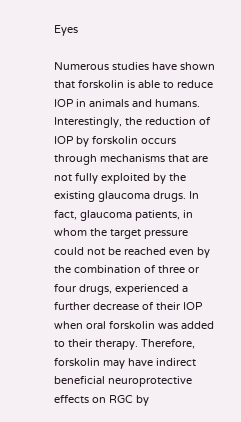Eyes

Numerous studies have shown that forskolin is able to reduce IOP in animals and humans. Interestingly, the reduction of IOP by forskolin occurs through mechanisms that are not fully exploited by the existing glaucoma drugs. In fact, glaucoma patients, in whom the target pressure could not be reached even by the combination of three or four drugs, experienced a further decrease of their IOP when oral forskolin was added to their therapy. Therefore, forskolin may have indirect beneficial neuroprotective effects on RGC by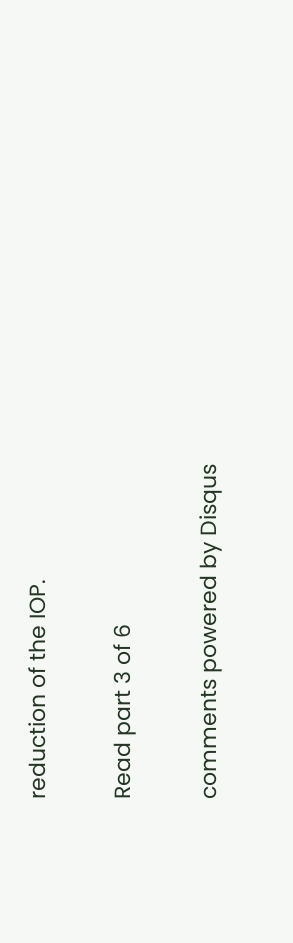reduction of the IOP.

Read part 3 of 6

comments powered by Disqus